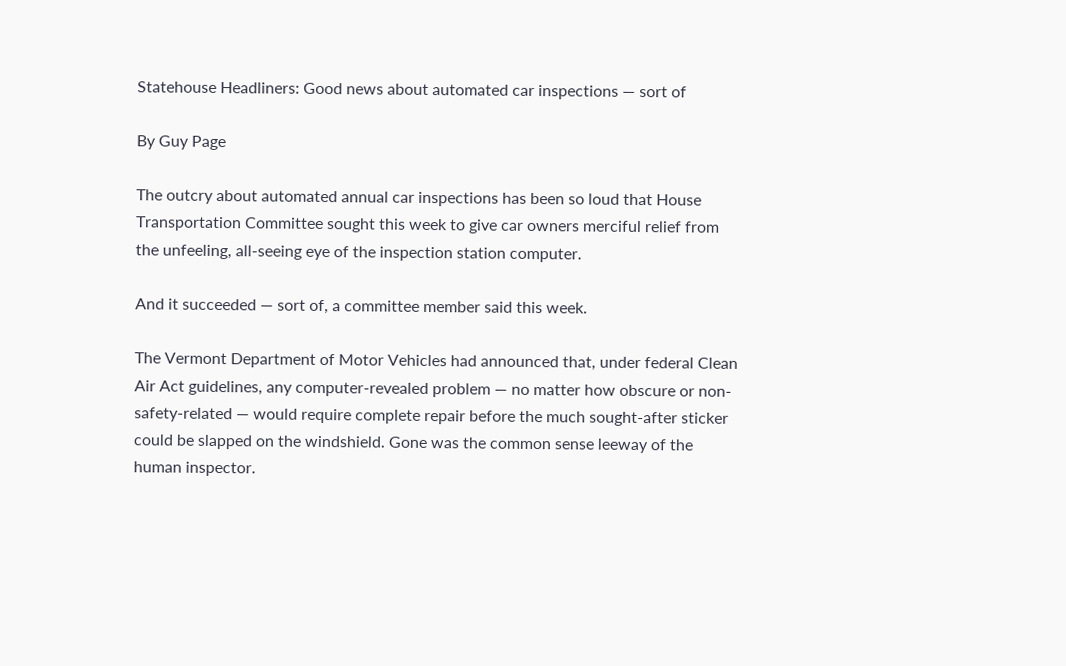Statehouse Headliners: Good news about automated car inspections — sort of

By Guy Page

The outcry about automated annual car inspections has been so loud that House Transportation Committee sought this week to give car owners merciful relief from the unfeeling, all-seeing eye of the inspection station computer.

And it succeeded — sort of, a committee member said this week.

The Vermont Department of Motor Vehicles had announced that, under federal Clean Air Act guidelines, any computer-revealed problem — no matter how obscure or non-safety-related — would require complete repair before the much sought-after sticker could be slapped on the windshield. Gone was the common sense leeway of the human inspector.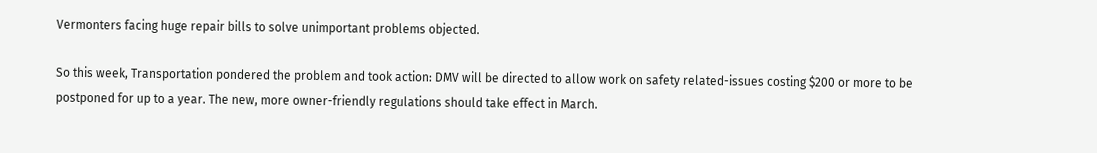Vermonters facing huge repair bills to solve unimportant problems objected.

So this week, Transportation pondered the problem and took action: DMV will be directed to allow work on safety related-issues costing $200 or more to be postponed for up to a year. The new, more owner-friendly regulations should take effect in March.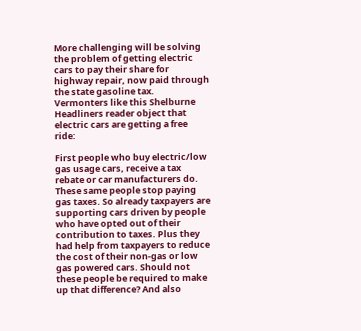More challenging will be solving the problem of getting electric cars to pay their share for highway repair, now paid through the state gasoline tax. Vermonters like this Shelburne Headliners reader object that electric cars are getting a free ride:

First people who buy electric/low gas usage cars, receive a tax rebate or car manufacturers do. These same people stop paying gas taxes. So already taxpayers are supporting cars driven by people who have opted out of their contribution to taxes. Plus they had help from taxpayers to reduce the cost of their non-gas or low gas powered cars. Should not these people be required to make up that difference? And also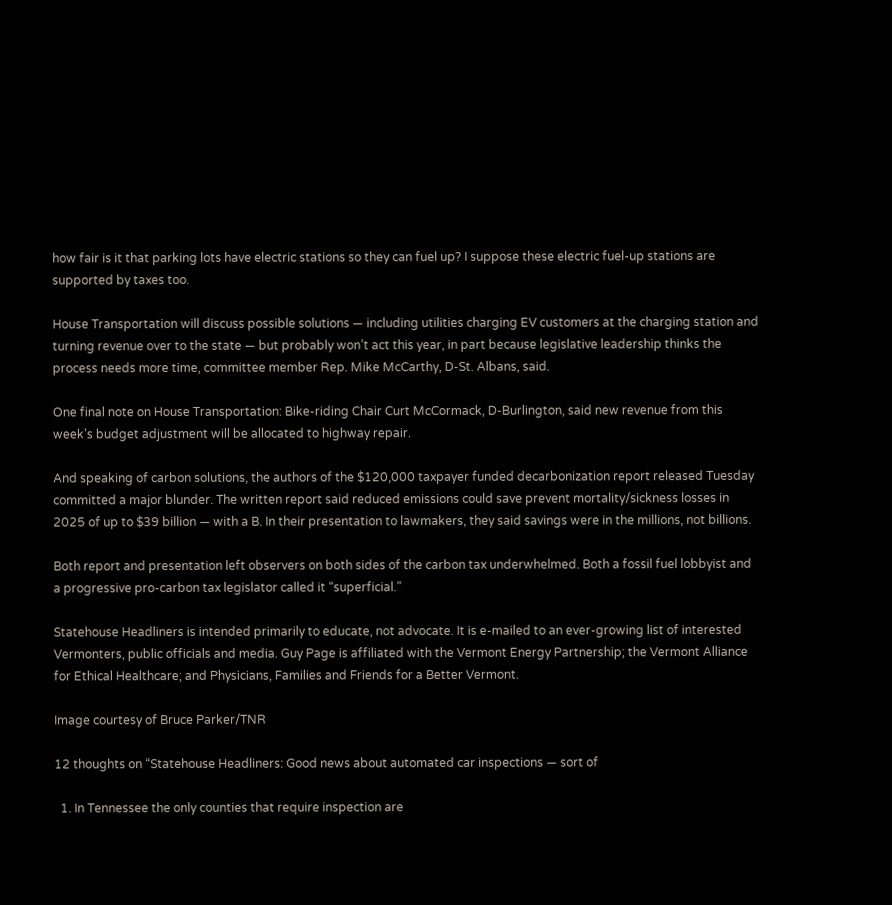how fair is it that parking lots have electric stations so they can fuel up? I suppose these electric fuel-up stations are supported by taxes too.

House Transportation will discuss possible solutions — including utilities charging EV customers at the charging station and turning revenue over to the state — but probably won’t act this year, in part because legislative leadership thinks the process needs more time, committee member Rep. Mike McCarthy, D-St. Albans, said.

One final note on House Transportation: Bike-riding Chair Curt McCormack, D-Burlington, said new revenue from this week’s budget adjustment will be allocated to highway repair.

And speaking of carbon solutions, the authors of the $120,000 taxpayer funded decarbonization report released Tuesday committed a major blunder. The written report said reduced emissions could save prevent mortality/sickness losses in 2025 of up to $39 billion — with a B. In their presentation to lawmakers, they said savings were in the millions, not billions.

Both report and presentation left observers on both sides of the carbon tax underwhelmed. Both a fossil fuel lobbyist and a progressive pro-carbon tax legislator called it “superficial.”

Statehouse Headliners is intended primarily to educate, not advocate. It is e-mailed to an ever-growing list of interested Vermonters, public officials and media. Guy Page is affiliated with the Vermont Energy Partnership; the Vermont Alliance for Ethical Healthcare; and Physicians, Families and Friends for a Better Vermont.

Image courtesy of Bruce Parker/TNR

12 thoughts on “Statehouse Headliners: Good news about automated car inspections — sort of

  1. In Tennessee the only counties that require inspection are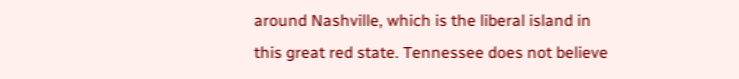around Nashville, which is the liberal island in this great red state. Tennessee does not believe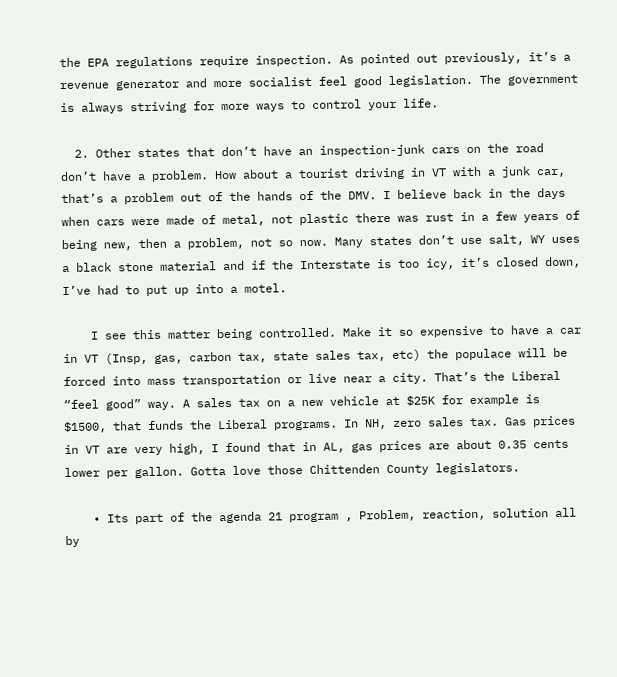the EPA regulations require inspection. As pointed out previously, it’s a revenue generator and more socialist feel good legislation. The government is always striving for more ways to control your life.

  2. Other states that don’t have an inspection-junk cars on the road don’t have a problem. How about a tourist driving in VT with a junk car, that’s a problem out of the hands of the DMV. I believe back in the days when cars were made of metal, not plastic there was rust in a few years of being new, then a problem, not so now. Many states don’t use salt, WY uses a black stone material and if the Interstate is too icy, it’s closed down, I’ve had to put up into a motel.

    I see this matter being controlled. Make it so expensive to have a car in VT (Insp, gas, carbon tax, state sales tax, etc) the populace will be forced into mass transportation or live near a city. That’s the Liberal “feel good” way. A sales tax on a new vehicle at $25K for example is $1500, that funds the Liberal programs. In NH, zero sales tax. Gas prices in VT are very high, I found that in AL, gas prices are about 0.35 cents lower per gallon. Gotta love those Chittenden County legislators.

    • Its part of the agenda 21 program , Problem, reaction, solution all by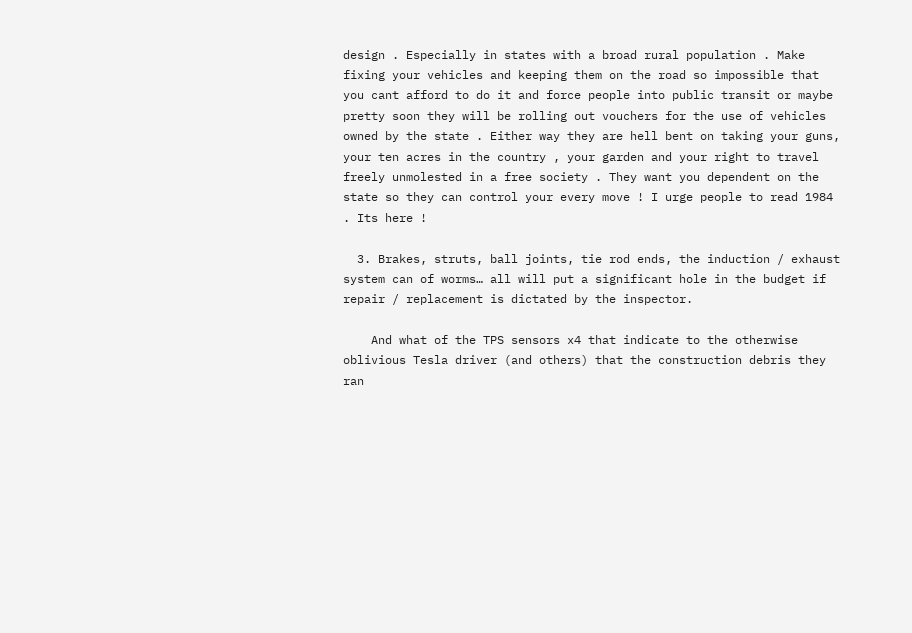design . Especially in states with a broad rural population . Make fixing your vehicles and keeping them on the road so impossible that you cant afford to do it and force people into public transit or maybe pretty soon they will be rolling out vouchers for the use of vehicles owned by the state . Either way they are hell bent on taking your guns, your ten acres in the country , your garden and your right to travel freely unmolested in a free society . They want you dependent on the state so they can control your every move ! I urge people to read 1984 . Its here !

  3. Brakes, struts, ball joints, tie rod ends, the induction / exhaust system can of worms… all will put a significant hole in the budget if repair / replacement is dictated by the inspector.

    And what of the TPS sensors x4 that indicate to the otherwise oblivious Tesla driver (and others) that the construction debris they ran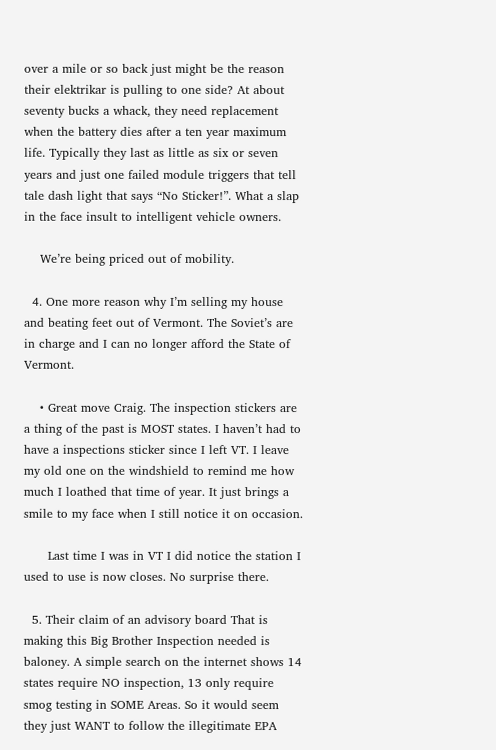over a mile or so back just might be the reason their elektrikar is pulling to one side? At about seventy bucks a whack, they need replacement when the battery dies after a ten year maximum life. Typically they last as little as six or seven years and just one failed module triggers that tell tale dash light that says “No Sticker!”. What a slap in the face insult to intelligent vehicle owners.

    We’re being priced out of mobility.

  4. One more reason why I’m selling my house and beating feet out of Vermont. The Soviet’s are in charge and I can no longer afford the State of Vermont.

    • Great move Craig. The inspection stickers are a thing of the past is MOST states. I haven’t had to have a inspections sticker since I left VT. I leave my old one on the windshield to remind me how much I loathed that time of year. It just brings a smile to my face when I still notice it on occasion.

      Last time I was in VT I did notice the station I used to use is now closes. No surprise there.

  5. Their claim of an advisory board That is making this Big Brother Inspection needed is baloney. A simple search on the internet shows 14 states require NO inspection, 13 only require smog testing in SOME Areas. So it would seem they just WANT to follow the illegitimate EPA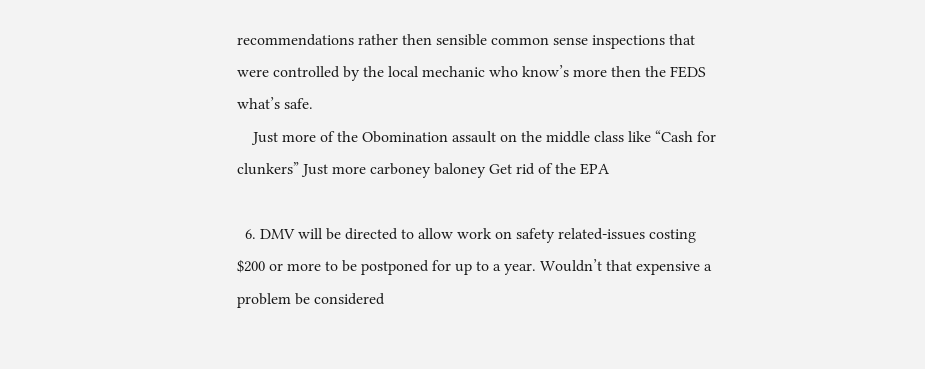recommendations rather then sensible common sense inspections that were controlled by the local mechanic who know’s more then the FEDS what’s safe.
    Just more of the Obomination assault on the middle class like “Cash for clunkers” Just more carboney baloney Get rid of the EPA

  6. DMV will be directed to allow work on safety related-issues costing $200 or more to be postponed for up to a year. Wouldn’t that expensive a problem be considered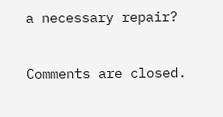a necessary repair?

Comments are closed.